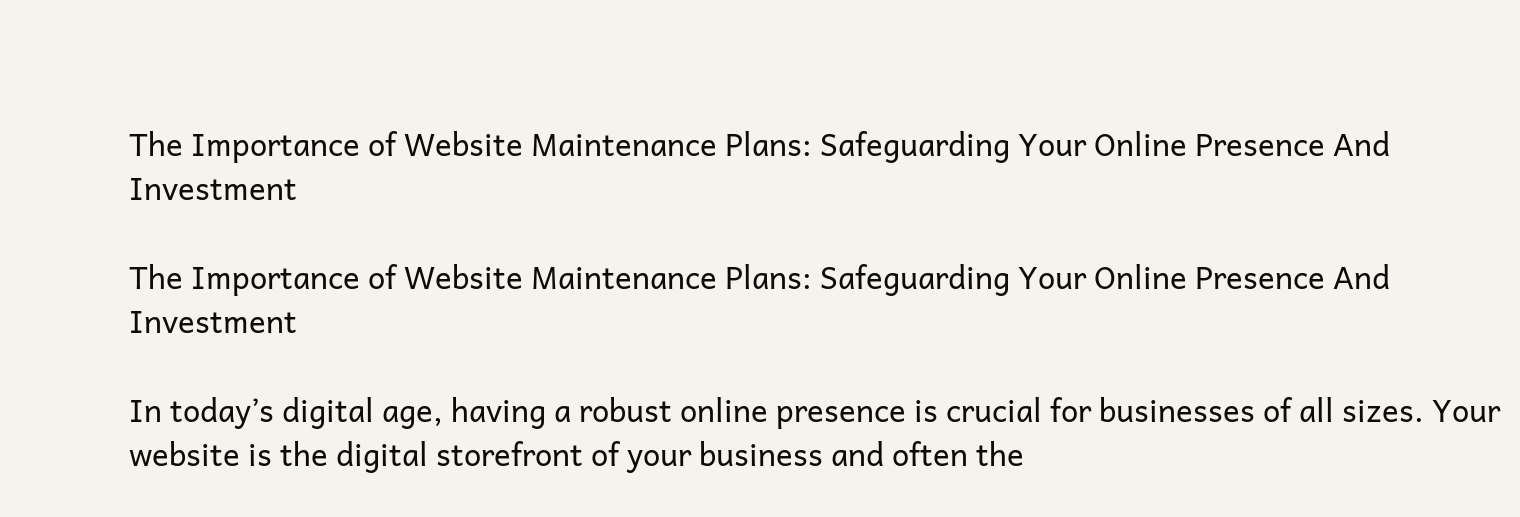The Importance of Website Maintenance Plans: Safeguarding Your Online Presence And Investment

The Importance of Website Maintenance Plans: Safeguarding Your Online Presence And Investment

In today’s digital age, having a robust online presence is crucial for businesses of all sizes. Your website is the digital storefront of your business and often the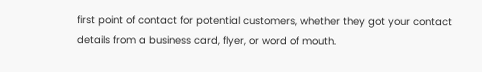first point of contact for potential customers, whether they got your contact details from a business card, flyer, or word of mouth.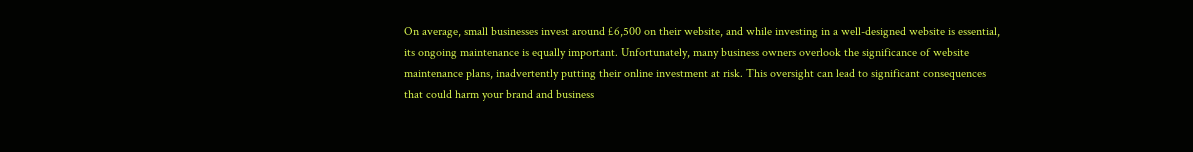On average, small businesses invest around £6,500 on their website, and while investing in a well-designed website is essential, its ongoing maintenance is equally important. Unfortunately, many business owners overlook the significance of website maintenance plans, inadvertently putting their online investment at risk. This oversight can lead to significant consequences that could harm your brand and business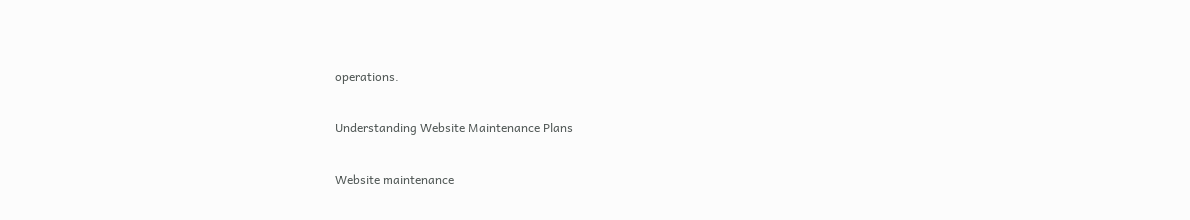operations.

Understanding Website Maintenance Plans

Website maintenance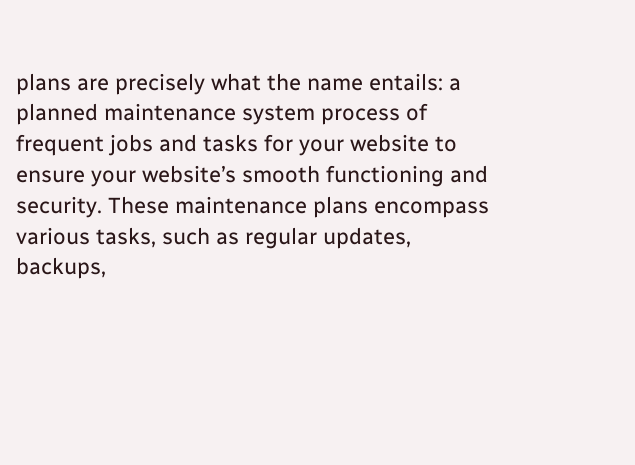plans are precisely what the name entails: a planned maintenance system process of frequent jobs and tasks for your website to ensure your website’s smooth functioning and security. These maintenance plans encompass various tasks, such as regular updates, backups,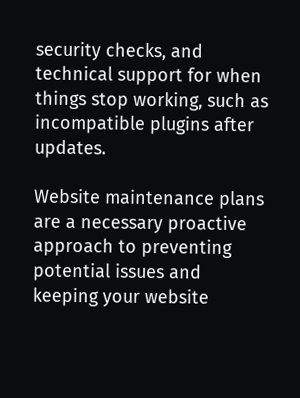security checks, and technical support for when things stop working, such as incompatible plugins after updates.

Website maintenance plans are a necessary proactive approach to preventing potential issues and keeping your website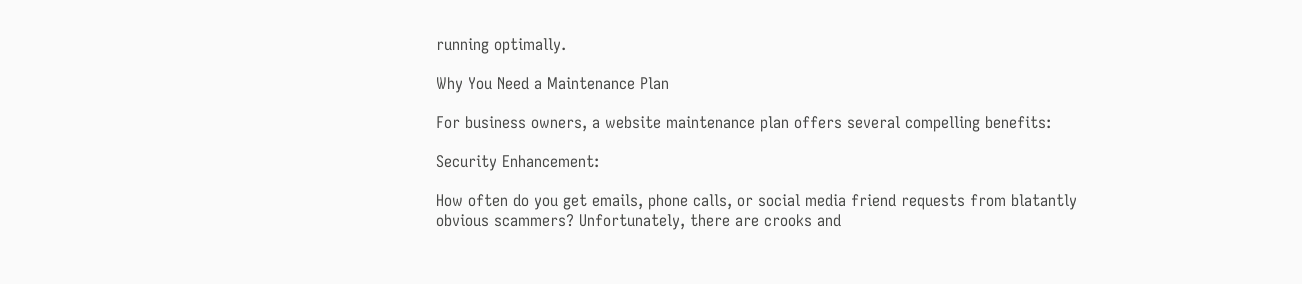running optimally.

Why You Need a Maintenance Plan

For business owners, a website maintenance plan offers several compelling benefits:

Security Enhancement:

How often do you get emails, phone calls, or social media friend requests from blatantly obvious scammers? Unfortunately, there are crooks and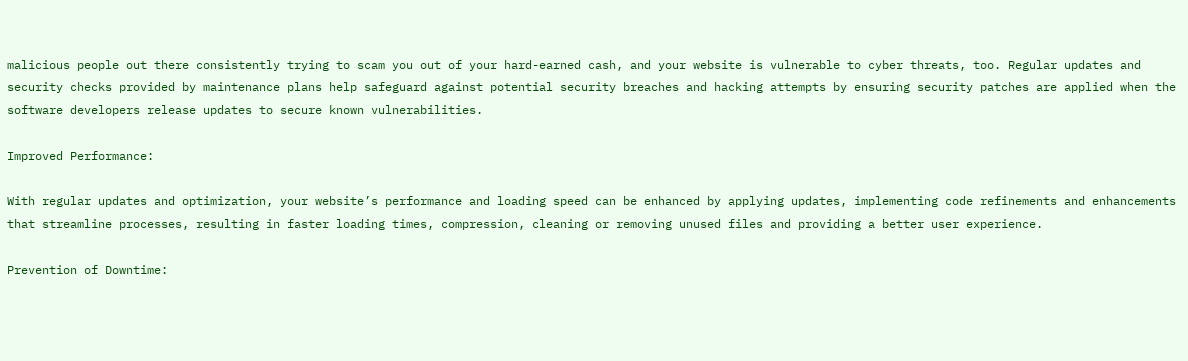malicious people out there consistently trying to scam you out of your hard-earned cash, and your website is vulnerable to cyber threats, too. Regular updates and security checks provided by maintenance plans help safeguard against potential security breaches and hacking attempts by ensuring security patches are applied when the software developers release updates to secure known vulnerabilities.

Improved Performance:

With regular updates and optimization, your website’s performance and loading speed can be enhanced by applying updates, implementing code refinements and enhancements that streamline processes, resulting in faster loading times, compression, cleaning or removing unused files and providing a better user experience.

Prevention of Downtime: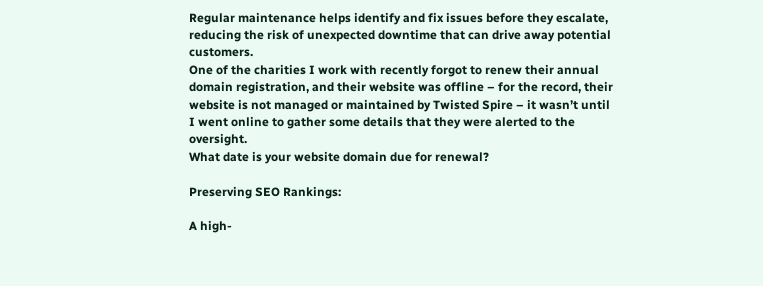Regular maintenance helps identify and fix issues before they escalate, reducing the risk of unexpected downtime that can drive away potential customers.
One of the charities I work with recently forgot to renew their annual domain registration, and their website was offline – for the record, their website is not managed or maintained by Twisted Spire – it wasn’t until I went online to gather some details that they were alerted to the oversight.
What date is your website domain due for renewal?

Preserving SEO Rankings:

A high-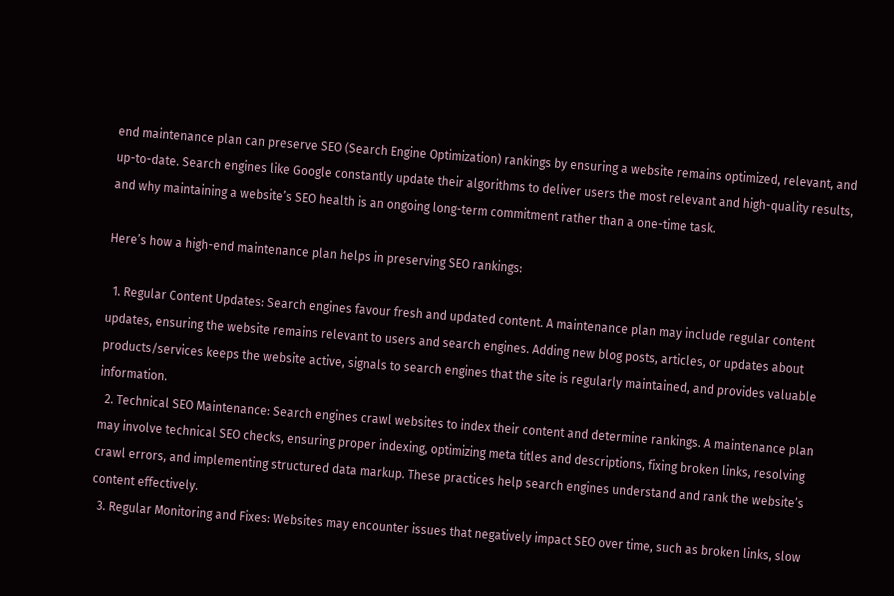end maintenance plan can preserve SEO (Search Engine Optimization) rankings by ensuring a website remains optimized, relevant, and up-to-date. Search engines like Google constantly update their algorithms to deliver users the most relevant and high-quality results, and why maintaining a website’s SEO health is an ongoing long-term commitment rather than a one-time task.

Here’s how a high-end maintenance plan helps in preserving SEO rankings:

  1. Regular Content Updates: Search engines favour fresh and updated content. A maintenance plan may include regular content updates, ensuring the website remains relevant to users and search engines. Adding new blog posts, articles, or updates about products/services keeps the website active, signals to search engines that the site is regularly maintained, and provides valuable information.
  2. Technical SEO Maintenance: Search engines crawl websites to index their content and determine rankings. A maintenance plan may involve technical SEO checks, ensuring proper indexing, optimizing meta titles and descriptions, fixing broken links, resolving crawl errors, and implementing structured data markup. These practices help search engines understand and rank the website’s content effectively.
  3. Regular Monitoring and Fixes: Websites may encounter issues that negatively impact SEO over time, such as broken links, slow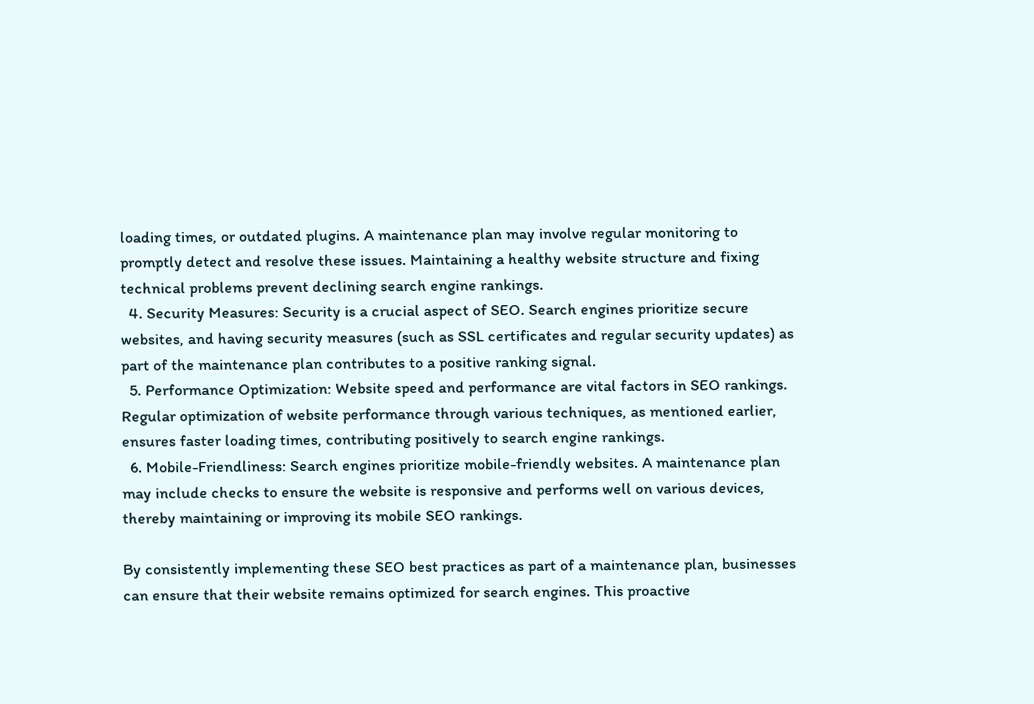loading times, or outdated plugins. A maintenance plan may involve regular monitoring to promptly detect and resolve these issues. Maintaining a healthy website structure and fixing technical problems prevent declining search engine rankings.
  4. Security Measures: Security is a crucial aspect of SEO. Search engines prioritize secure websites, and having security measures (such as SSL certificates and regular security updates) as part of the maintenance plan contributes to a positive ranking signal.
  5. Performance Optimization: Website speed and performance are vital factors in SEO rankings. Regular optimization of website performance through various techniques, as mentioned earlier, ensures faster loading times, contributing positively to search engine rankings.
  6. Mobile-Friendliness: Search engines prioritize mobile-friendly websites. A maintenance plan may include checks to ensure the website is responsive and performs well on various devices, thereby maintaining or improving its mobile SEO rankings.

By consistently implementing these SEO best practices as part of a maintenance plan, businesses can ensure that their website remains optimized for search engines. This proactive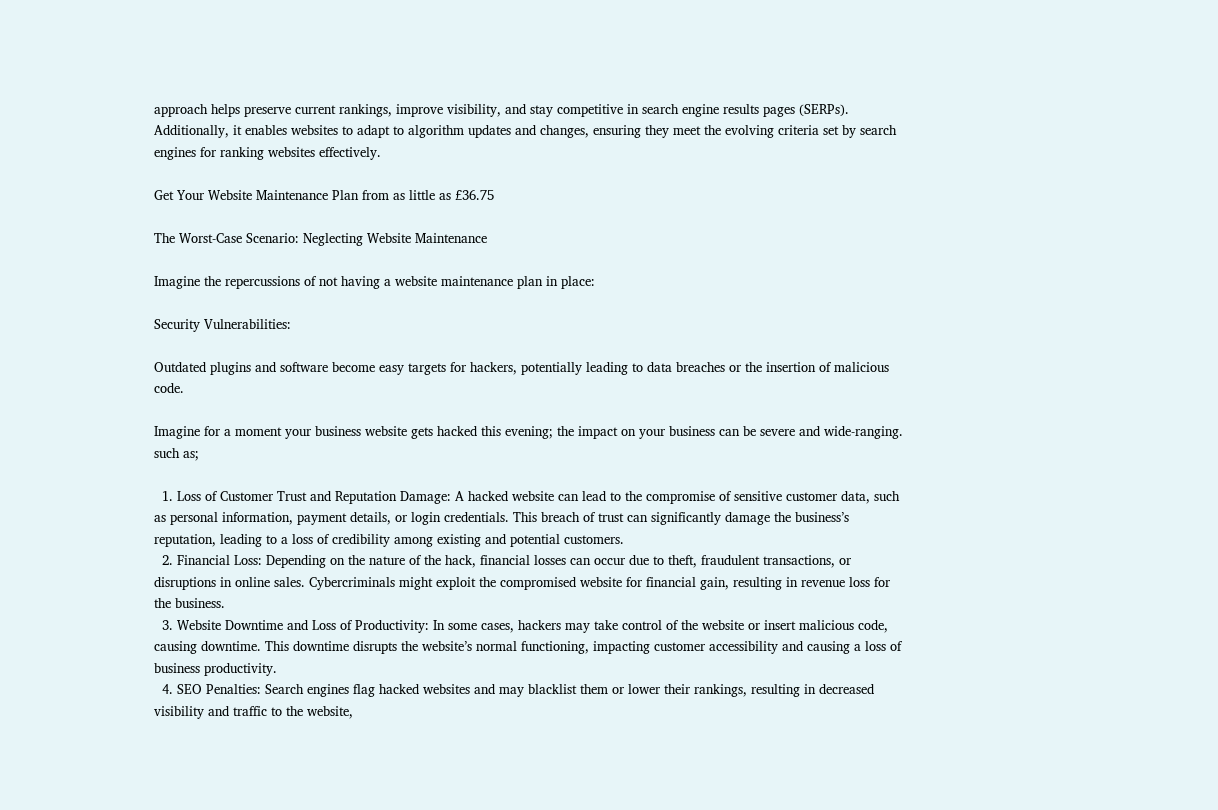approach helps preserve current rankings, improve visibility, and stay competitive in search engine results pages (SERPs). Additionally, it enables websites to adapt to algorithm updates and changes, ensuring they meet the evolving criteria set by search engines for ranking websites effectively.

Get Your Website Maintenance Plan from as little as £36.75

The Worst-Case Scenario: Neglecting Website Maintenance

Imagine the repercussions of not having a website maintenance plan in place:

Security Vulnerabilities:

Outdated plugins and software become easy targets for hackers, potentially leading to data breaches or the insertion of malicious code.

Imagine for a moment your business website gets hacked this evening; the impact on your business can be severe and wide-ranging. such as;

  1. Loss of Customer Trust and Reputation Damage: A hacked website can lead to the compromise of sensitive customer data, such as personal information, payment details, or login credentials. This breach of trust can significantly damage the business’s reputation, leading to a loss of credibility among existing and potential customers.
  2. Financial Loss: Depending on the nature of the hack, financial losses can occur due to theft, fraudulent transactions, or disruptions in online sales. Cybercriminals might exploit the compromised website for financial gain, resulting in revenue loss for the business.
  3. Website Downtime and Loss of Productivity: In some cases, hackers may take control of the website or insert malicious code, causing downtime. This downtime disrupts the website’s normal functioning, impacting customer accessibility and causing a loss of business productivity.
  4. SEO Penalties: Search engines flag hacked websites and may blacklist them or lower their rankings, resulting in decreased visibility and traffic to the website,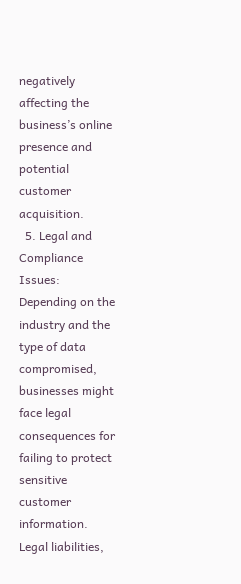negatively affecting the business’s online presence and potential customer acquisition.
  5. Legal and Compliance Issues: Depending on the industry and the type of data compromised, businesses might face legal consequences for failing to protect sensitive customer information. Legal liabilities,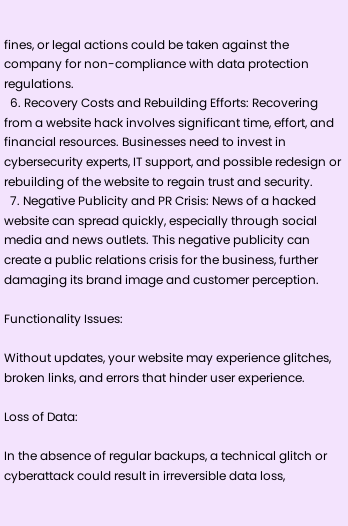fines, or legal actions could be taken against the company for non-compliance with data protection regulations.
  6. Recovery Costs and Rebuilding Efforts: Recovering from a website hack involves significant time, effort, and financial resources. Businesses need to invest in cybersecurity experts, IT support, and possible redesign or rebuilding of the website to regain trust and security.
  7. Negative Publicity and PR Crisis: News of a hacked website can spread quickly, especially through social media and news outlets. This negative publicity can create a public relations crisis for the business, further damaging its brand image and customer perception.

Functionality Issues:

Without updates, your website may experience glitches, broken links, and errors that hinder user experience.

Loss of Data:

In the absence of regular backups, a technical glitch or cyberattack could result in irreversible data loss,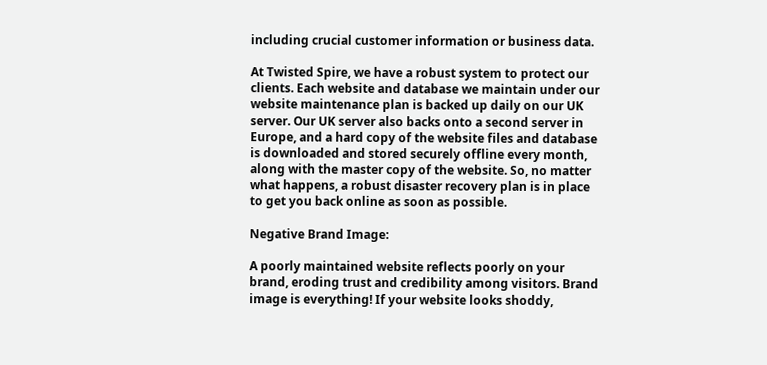including crucial customer information or business data.

At Twisted Spire, we have a robust system to protect our clients. Each website and database we maintain under our website maintenance plan is backed up daily on our UK server. Our UK server also backs onto a second server in Europe, and a hard copy of the website files and database is downloaded and stored securely offline every month, along with the master copy of the website. So, no matter what happens, a robust disaster recovery plan is in place to get you back online as soon as possible.

Negative Brand Image:

A poorly maintained website reflects poorly on your brand, eroding trust and credibility among visitors. Brand image is everything! If your website looks shoddy,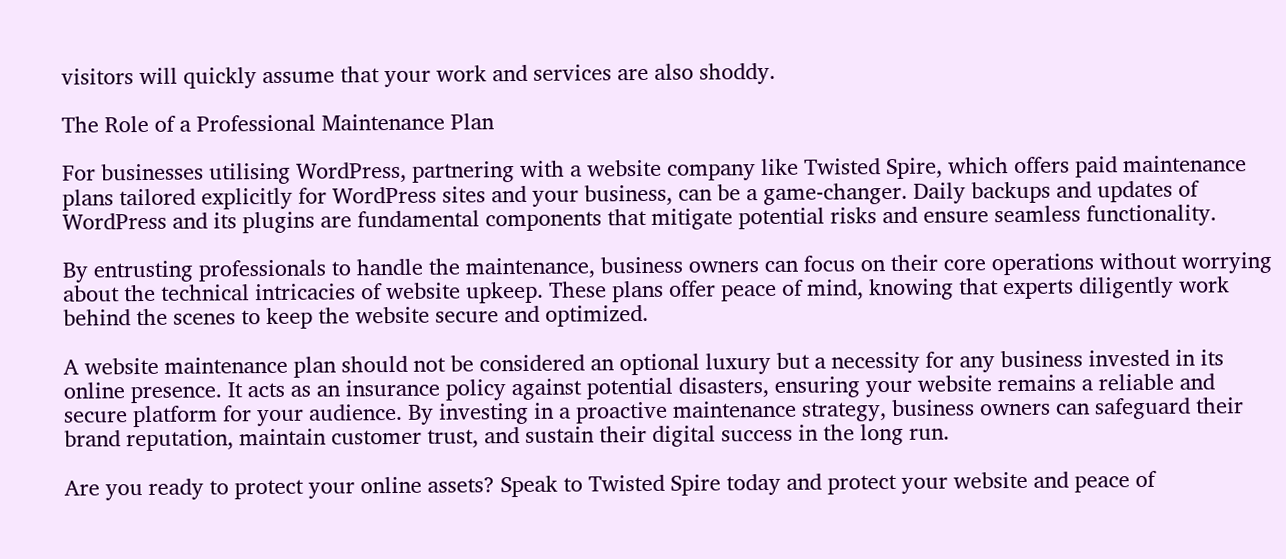visitors will quickly assume that your work and services are also shoddy.

The Role of a Professional Maintenance Plan

For businesses utilising WordPress, partnering with a website company like Twisted Spire, which offers paid maintenance plans tailored explicitly for WordPress sites and your business, can be a game-changer. Daily backups and updates of WordPress and its plugins are fundamental components that mitigate potential risks and ensure seamless functionality.

By entrusting professionals to handle the maintenance, business owners can focus on their core operations without worrying about the technical intricacies of website upkeep. These plans offer peace of mind, knowing that experts diligently work behind the scenes to keep the website secure and optimized.

A website maintenance plan should not be considered an optional luxury but a necessity for any business invested in its online presence. It acts as an insurance policy against potential disasters, ensuring your website remains a reliable and secure platform for your audience. By investing in a proactive maintenance strategy, business owners can safeguard their brand reputation, maintain customer trust, and sustain their digital success in the long run.

Are you ready to protect your online assets? Speak to Twisted Spire today and protect your website and peace of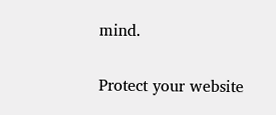mind.

Protect your website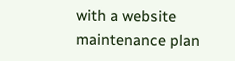with a website maintenance plan